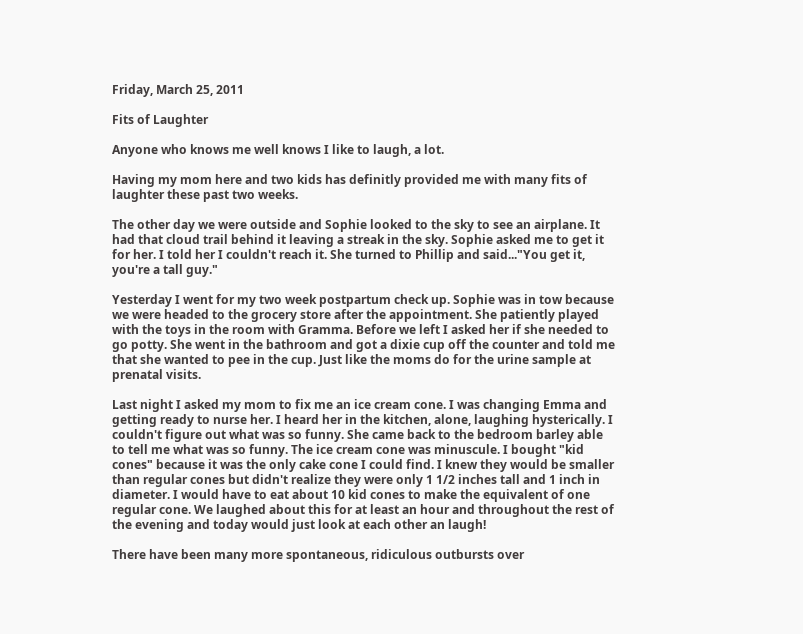Friday, March 25, 2011

Fits of Laughter

Anyone who knows me well knows I like to laugh, a lot.

Having my mom here and two kids has definitly provided me with many fits of laughter these past two weeks.

The other day we were outside and Sophie looked to the sky to see an airplane. It had that cloud trail behind it leaving a streak in the sky. Sophie asked me to get it for her. I told her I couldn't reach it. She turned to Phillip and said..."You get it, you're a tall guy."

Yesterday I went for my two week postpartum check up. Sophie was in tow because we were headed to the grocery store after the appointment. She patiently played with the toys in the room with Gramma. Before we left I asked her if she needed to go potty. She went in the bathroom and got a dixie cup off the counter and told me that she wanted to pee in the cup. Just like the moms do for the urine sample at prenatal visits.

Last night I asked my mom to fix me an ice cream cone. I was changing Emma and getting ready to nurse her. I heard her in the kitchen, alone, laughing hysterically. I couldn't figure out what was so funny. She came back to the bedroom barley able to tell me what was so funny. The ice cream cone was minuscule. I bought "kid cones" because it was the only cake cone I could find. I knew they would be smaller than regular cones but didn't realize they were only 1 1/2 inches tall and 1 inch in diameter. I would have to eat about 10 kid cones to make the equivalent of one regular cone. We laughed about this for at least an hour and throughout the rest of the evening and today would just look at each other an laugh!

There have been many more spontaneous, ridiculous outbursts over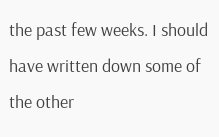the past few weeks. I should have written down some of the other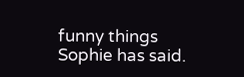funny things Sophie has said.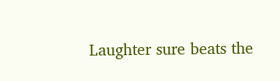Laughter sure beats the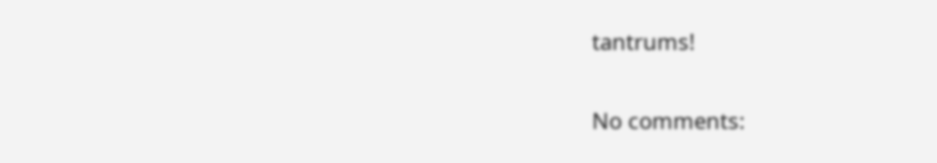tantrums!

No comments: